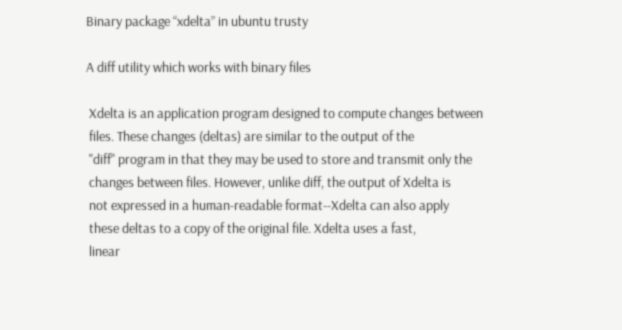Binary package “xdelta” in ubuntu trusty

A diff utility which works with binary files

 Xdelta is an application program designed to compute changes between
 files. These changes (deltas) are similar to the output of the
 "diff" program in that they may be used to store and transmit only the
 changes between files. However, unlike diff, the output of Xdelta is
 not expressed in a human-readable format--Xdelta can also apply
 these deltas to a copy of the original file. Xdelta uses a fast,
 linear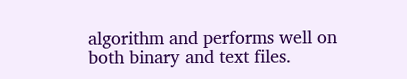algorithm and performs well on both binary and text files.